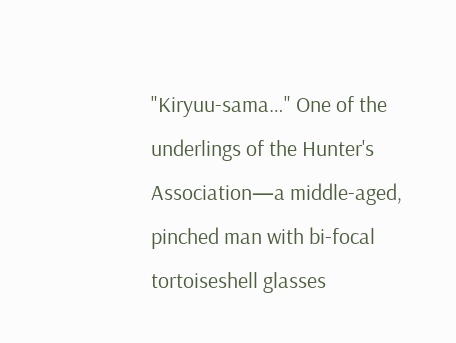"Kiryuu-sama…" One of the underlings of the Hunter's Association—a middle-aged, pinched man with bi-focal tortoiseshell glasses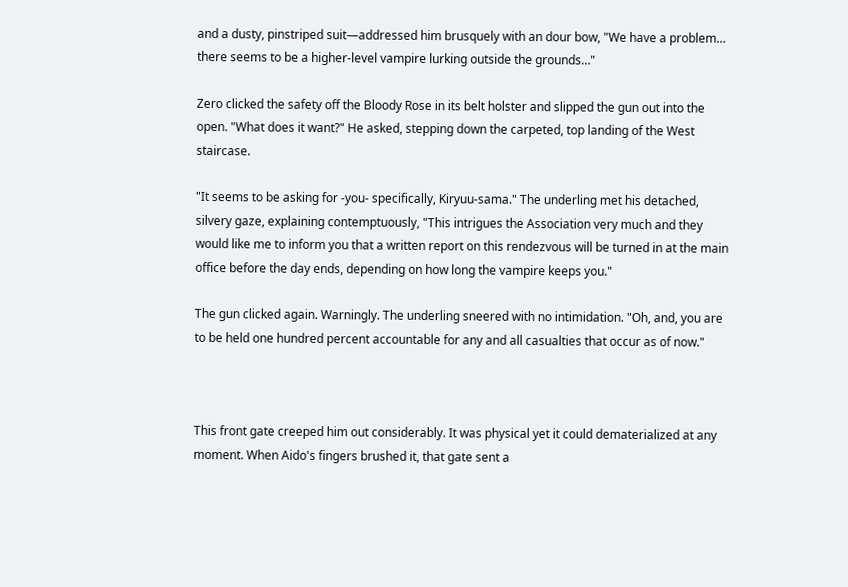and a dusty, pinstriped suit—addressed him brusquely with an dour bow, "We have a problem… there seems to be a higher-level vampire lurking outside the grounds…"

Zero clicked the safety off the Bloody Rose in its belt holster and slipped the gun out into the open. "What does it want?" He asked, stepping down the carpeted, top landing of the West staircase.

"It seems to be asking for -you- specifically, Kiryuu-sama." The underling met his detached, silvery gaze, explaining contemptuously, "This intrigues the Association very much and they would like me to inform you that a written report on this rendezvous will be turned in at the main office before the day ends, depending on how long the vampire keeps you."

The gun clicked again. Warningly. The underling sneered with no intimidation. "Oh, and, you are to be held one hundred percent accountable for any and all casualties that occur as of now."



This front gate creeped him out considerably. It was physical yet it could dematerialized at any moment. When Aido's fingers brushed it, that gate sent a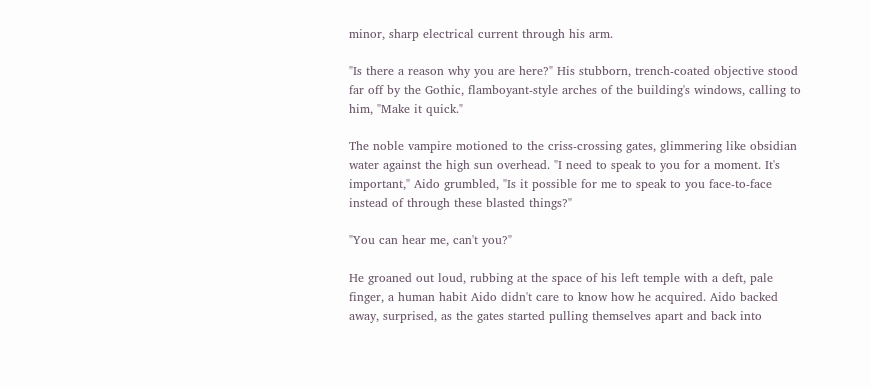minor, sharp electrical current through his arm.

"Is there a reason why you are here?" His stubborn, trench-coated objective stood far off by the Gothic, flamboyant-style arches of the building's windows, calling to him, "Make it quick."

The noble vampire motioned to the criss-crossing gates, glimmering like obsidian water against the high sun overhead. "I need to speak to you for a moment. It's important," Aido grumbled, "Is it possible for me to speak to you face-to-face instead of through these blasted things?"

"You can hear me, can't you?"

He groaned out loud, rubbing at the space of his left temple with a deft, pale finger, a human habit Aido didn't care to know how he acquired. Aido backed away, surprised, as the gates started pulling themselves apart and back into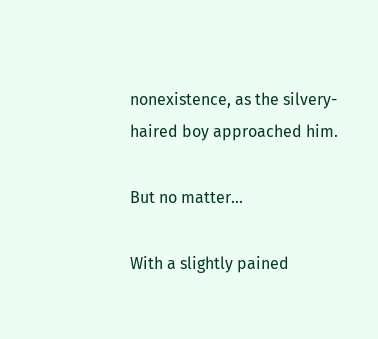nonexistence, as the silvery-haired boy approached him.

But no matter…

With a slightly pained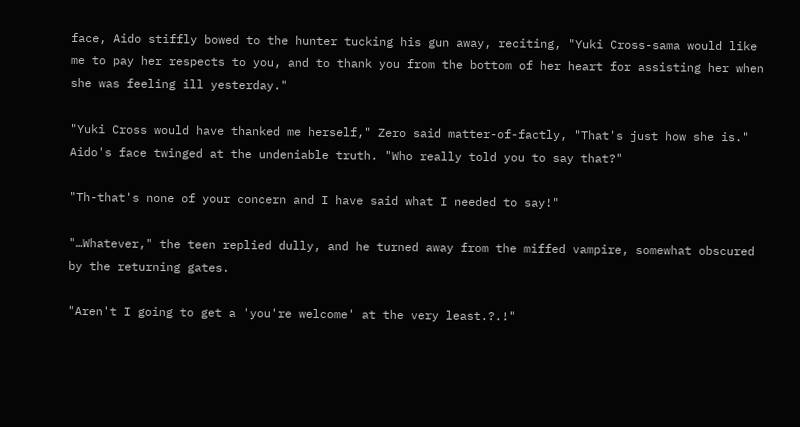face, Aido stiffly bowed to the hunter tucking his gun away, reciting, "Yuki Cross-sama would like me to pay her respects to you, and to thank you from the bottom of her heart for assisting her when she was feeling ill yesterday."

"Yuki Cross would have thanked me herself," Zero said matter-of-factly, "That's just how she is." Aido's face twinged at the undeniable truth. "Who really told you to say that?"

"Th-that's none of your concern and I have said what I needed to say!"

"…Whatever," the teen replied dully, and he turned away from the miffed vampire, somewhat obscured by the returning gates.

"Aren't I going to get a 'you're welcome' at the very least.?.!"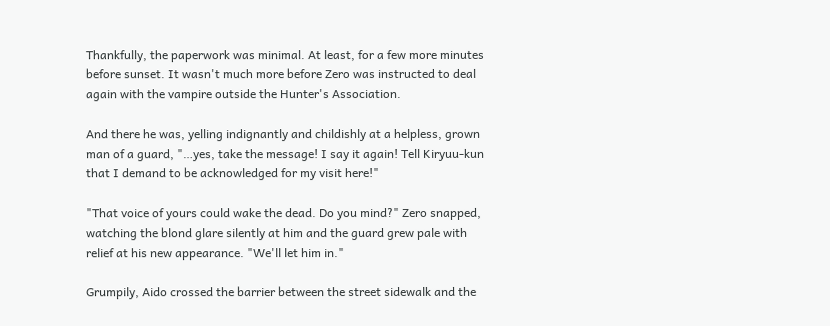Thankfully, the paperwork was minimal. At least, for a few more minutes before sunset. It wasn't much more before Zero was instructed to deal again with the vampire outside the Hunter's Association.

And there he was, yelling indignantly and childishly at a helpless, grown man of a guard, "…yes, take the message! I say it again! Tell Kiryuu-kun that I demand to be acknowledged for my visit here!"

"That voice of yours could wake the dead. Do you mind?" Zero snapped, watching the blond glare silently at him and the guard grew pale with relief at his new appearance. "We'll let him in."

Grumpily, Aido crossed the barrier between the street sidewalk and the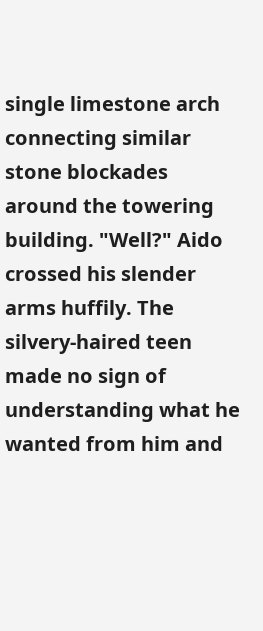single limestone arch connecting similar stone blockades around the towering building. "Well?" Aido crossed his slender arms huffily. The silvery-haired teen made no sign of understanding what he wanted from him and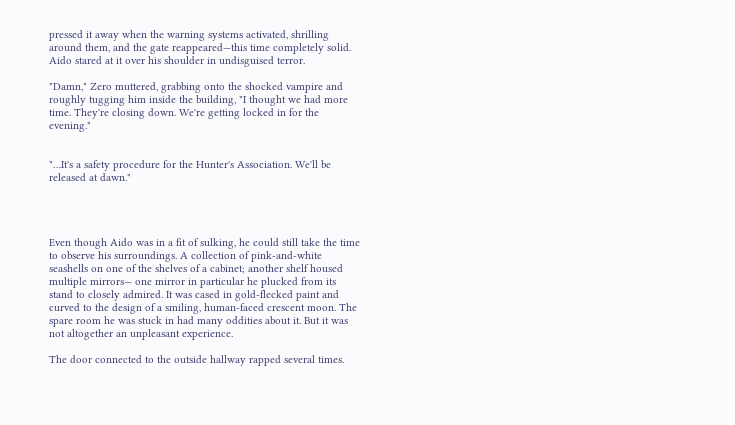pressed it away when the warning systems activated, shrilling around them, and the gate reappeared—this time completely solid. Aido stared at it over his shoulder in undisguised terror.

"Damn," Zero muttered, grabbing onto the shocked vampire and roughly tugging him inside the building, "I thought we had more time. They're closing down. We're getting locked in for the evening."


"…It's a safety procedure for the Hunter's Association. We'll be released at dawn."




Even though Aido was in a fit of sulking, he could still take the time to observe his surroundings. A collection of pink-and-white seashells on one of the shelves of a cabinet; another shelf housed multiple mirrors— one mirror in particular he plucked from its stand to closely admired. It was cased in gold-flecked paint and curved to the design of a smiling, human-faced crescent moon. The spare room he was stuck in had many oddities about it. But it was not altogether an unpleasant experience.

The door connected to the outside hallway rapped several times.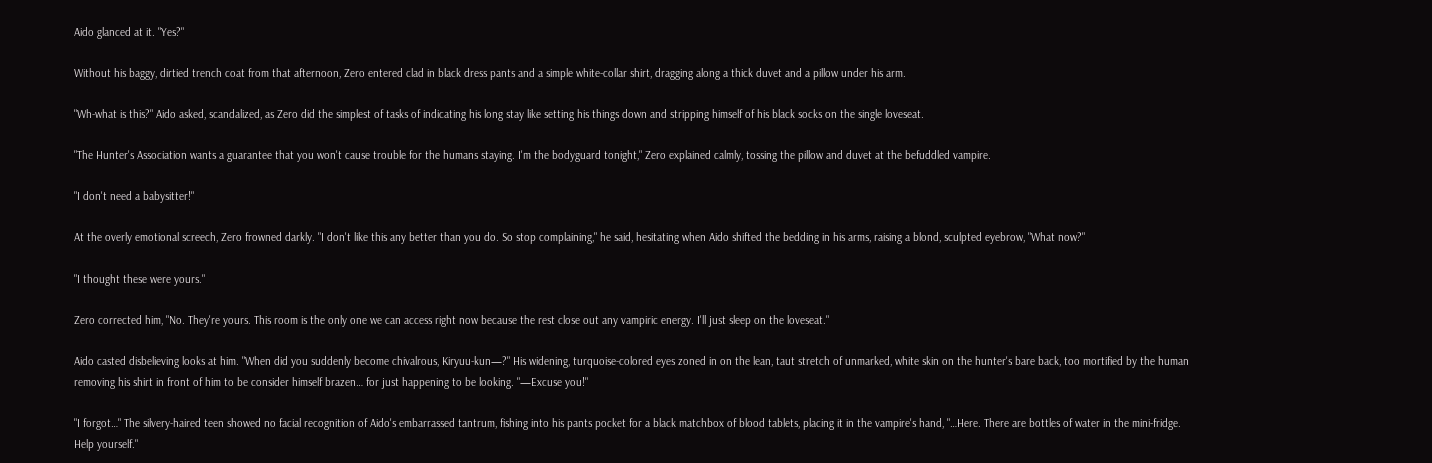Aido glanced at it. "Yes?"

Without his baggy, dirtied trench coat from that afternoon, Zero entered clad in black dress pants and a simple white-collar shirt, dragging along a thick duvet and a pillow under his arm.

"Wh-what is this?" Aido asked, scandalized, as Zero did the simplest of tasks of indicating his long stay like setting his things down and stripping himself of his black socks on the single loveseat.

"The Hunter's Association wants a guarantee that you won't cause trouble for the humans staying. I'm the bodyguard tonight," Zero explained calmly, tossing the pillow and duvet at the befuddled vampire.

"I don't need a babysitter!"

At the overly emotional screech, Zero frowned darkly. "I don't like this any better than you do. So stop complaining," he said, hesitating when Aido shifted the bedding in his arms, raising a blond, sculpted eyebrow, "What now?"

"I thought these were yours."

Zero corrected him, "No. They're yours. This room is the only one we can access right now because the rest close out any vampiric energy. I'll just sleep on the loveseat."

Aido casted disbelieving looks at him. "When did you suddenly become chivalrous, Kiryuu-kun—?" His widening, turquoise-colored eyes zoned in on the lean, taut stretch of unmarked, white skin on the hunter's bare back, too mortified by the human removing his shirt in front of him to be consider himself brazen… for just happening to be looking. "—Excuse you!"

"I forgot…" The silvery-haired teen showed no facial recognition of Aido's embarrassed tantrum, fishing into his pants pocket for a black matchbox of blood tablets, placing it in the vampire's hand, "…Here. There are bottles of water in the mini-fridge. Help yourself."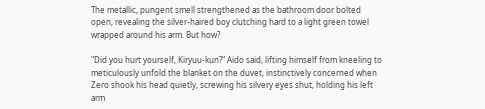The metallic, pungent smell strengthened as the bathroom door bolted open, revealing the silver-haired boy clutching hard to a light green towel wrapped around his arm. But how?

"Did you hurt yourself, Kiryuu-kun?" Aido said, lifting himself from kneeling to meticulously unfold the blanket on the duvet, instinctively concerned when Zero shook his head quietly, screwing his silvery eyes shut, holding his left arm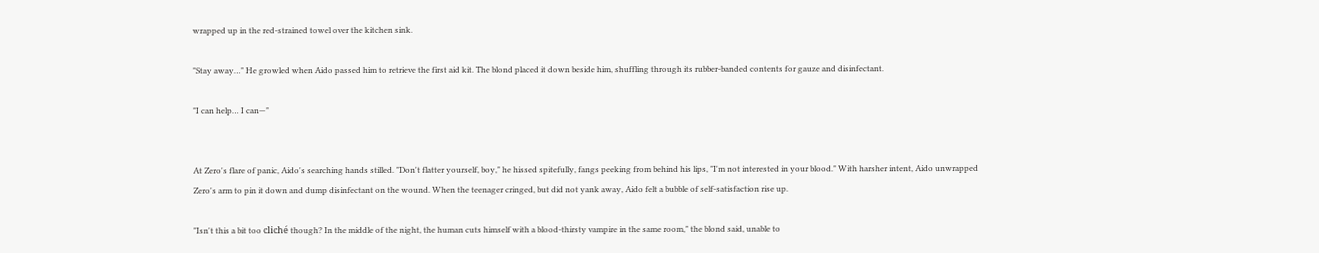wrapped up in the red-strained towel over the kitchen sink.

"Stay away…" He growled when Aido passed him to retrieve the first aid kit. The blond placed it down beside him, shuffling through its rubber-banded contents for gauze and disinfectant.

"I can help… I can—"


At Zero's flare of panic, Aido's searching hands stilled. "Don't flatter yourself, boy," he hissed spitefully, fangs peeking from behind his lips, "I'm not interested in your blood." With harsher intent, Aido unwrapped Zero's arm to pin it down and dump disinfectant on the wound. When the teenager cringed, but did not yank away, Aido felt a bubble of self-satisfaction rise up.

"Isn't this a bit too cliché though? In the middle of the night, the human cuts himself with a blood-thirsty vampire in the same room," the blond said, unable to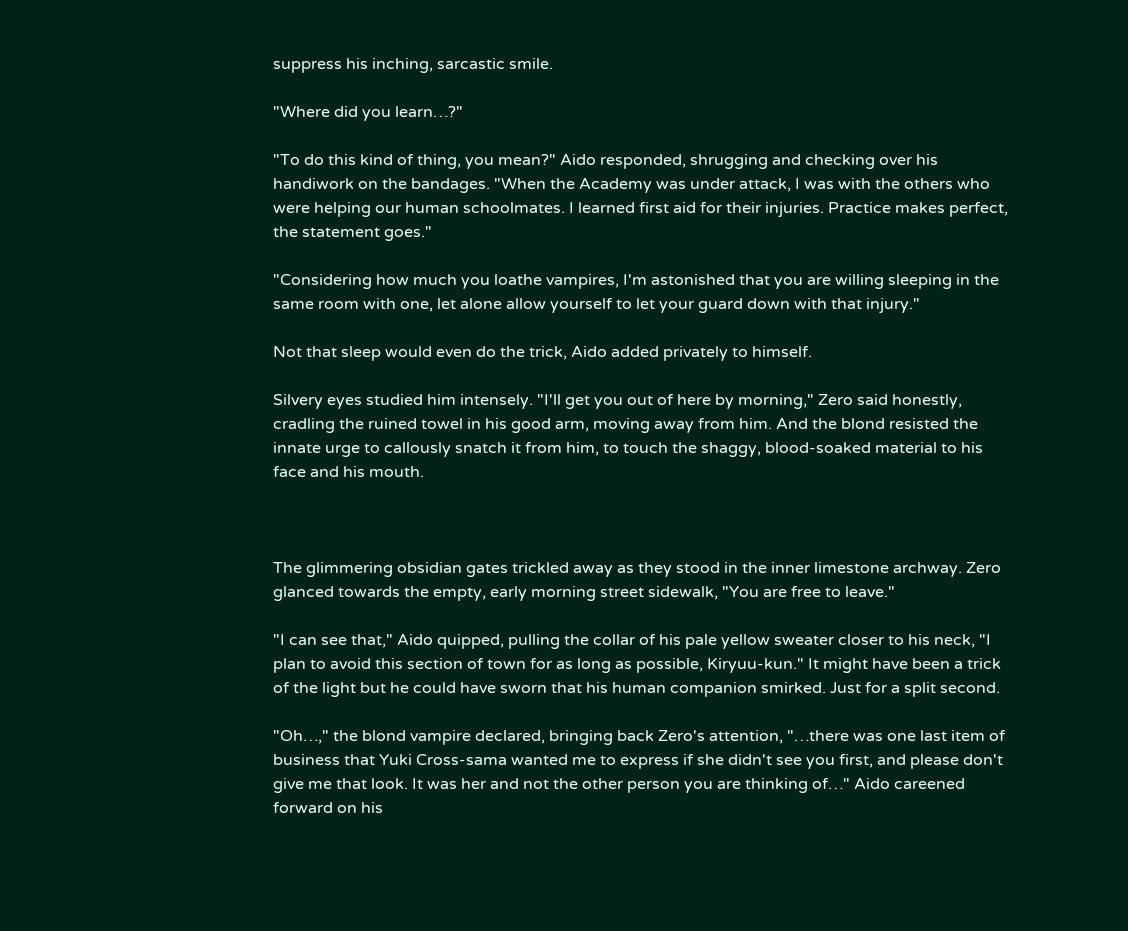suppress his inching, sarcastic smile.

"Where did you learn…?"

"To do this kind of thing, you mean?" Aido responded, shrugging and checking over his handiwork on the bandages. "When the Academy was under attack, I was with the others who were helping our human schoolmates. I learned first aid for their injuries. Practice makes perfect, the statement goes."

"Considering how much you loathe vampires, I'm astonished that you are willing sleeping in the same room with one, let alone allow yourself to let your guard down with that injury."

Not that sleep would even do the trick, Aido added privately to himself.

Silvery eyes studied him intensely. "I'll get you out of here by morning," Zero said honestly, cradling the ruined towel in his good arm, moving away from him. And the blond resisted the innate urge to callously snatch it from him, to touch the shaggy, blood-soaked material to his face and his mouth.



The glimmering obsidian gates trickled away as they stood in the inner limestone archway. Zero glanced towards the empty, early morning street sidewalk, "You are free to leave."

"I can see that," Aido quipped, pulling the collar of his pale yellow sweater closer to his neck, "I plan to avoid this section of town for as long as possible, Kiryuu-kun." It might have been a trick of the light but he could have sworn that his human companion smirked. Just for a split second.

"Oh…," the blond vampire declared, bringing back Zero's attention, "…there was one last item of business that Yuki Cross-sama wanted me to express if she didn't see you first, and please don't give me that look. It was her and not the other person you are thinking of…" Aido careened forward on his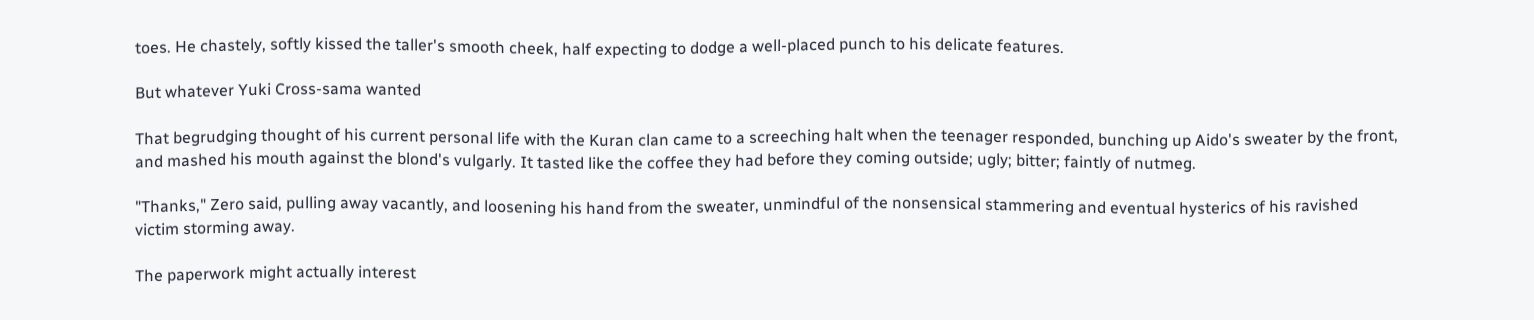toes. He chastely, softly kissed the taller's smooth cheek, half expecting to dodge a well-placed punch to his delicate features.

But whatever Yuki Cross-sama wanted

That begrudging thought of his current personal life with the Kuran clan came to a screeching halt when the teenager responded, bunching up Aido's sweater by the front, and mashed his mouth against the blond's vulgarly. It tasted like the coffee they had before they coming outside; ugly; bitter; faintly of nutmeg.

"Thanks," Zero said, pulling away vacantly, and loosening his hand from the sweater, unmindful of the nonsensical stammering and eventual hysterics of his ravished victim storming away.

The paperwork might actually interest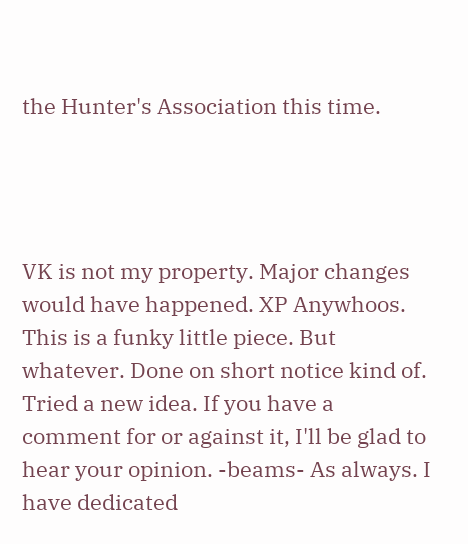the Hunter's Association this time.




VK is not my property. Major changes would have happened. XP Anywhoos. This is a funky little piece. But whatever. Done on short notice kind of. Tried a new idea. If you have a comment for or against it, I'll be glad to hear your opinion. -beams- As always. I have dedicated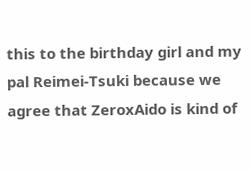this to the birthday girl and my pal Reimei-Tsuki because we agree that ZeroxAido is kind of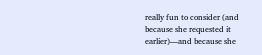really fun to consider (and because she requested it earlier)—and because she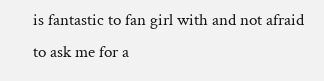is fantastic to fan girl with and not afraid to ask me for a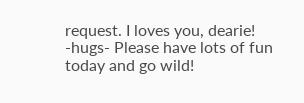request. I loves you, dearie! -hugs- Please have lots of fun today and go wild!